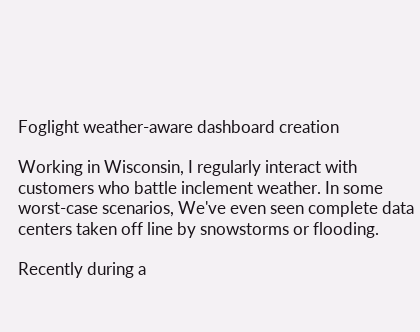Foglight weather-aware dashboard creation

Working in Wisconsin, I regularly interact with customers who battle inclement weather. In some worst-case scenarios, We've even seen complete data centers taken off line by snowstorms or flooding.

Recently during a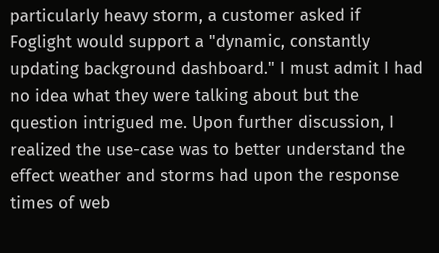particularly heavy storm, a customer asked if Foglight would support a "dynamic, constantly updating background dashboard." I must admit I had no idea what they were talking about but the question intrigued me. Upon further discussion, I realized the use-case was to better understand the effect weather and storms had upon the response times of web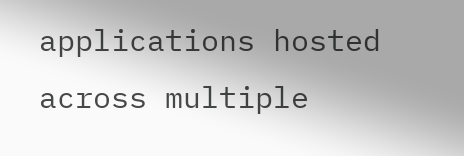applications hosted across multiple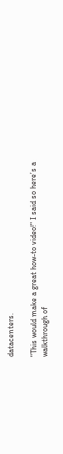datacenters.

"This would make a great how-to video!" I said so here’s a walkthrough of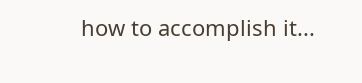how to accomplish it...